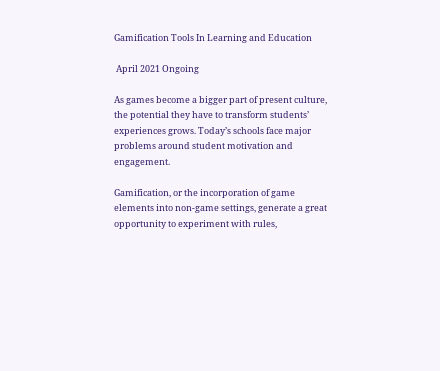Gamification Tools In Learning and Education

 April 2021 Ongoing

As games become a bigger part of present culture, the potential they have to transform students’ experiences grows. Today’s schools face major problems around student motivation and engagement.

Gamification, or the incorporation of game elements into non-game settings, generate a great opportunity to experiment with rules,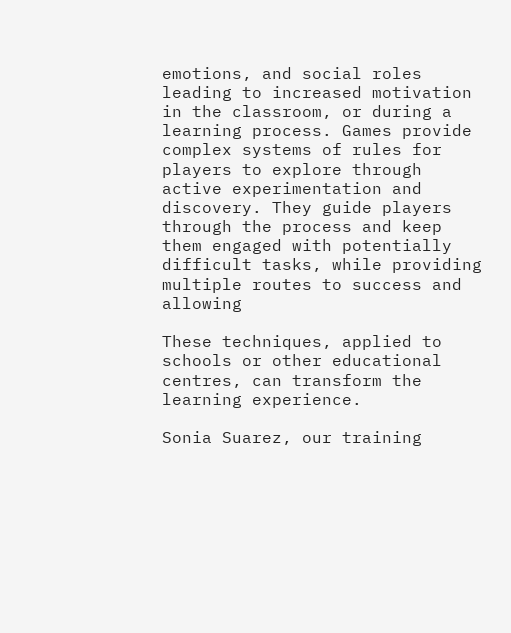emotions, and social roles leading to increased motivation in the classroom, or during a learning process. Games provide complex systems of rules for players to explore through active experimentation and discovery. They guide players through the process and keep them engaged with potentially difficult tasks, while providing multiple routes to success and allowing

These techniques, applied to schools or other educational centres, can transform the learning experience.

Sonia Suarez, our training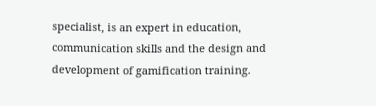specialist, is an expert in education, communication skills and the design and development of gamification training.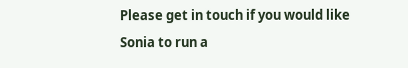Please get in touch if you would like Sonia to run a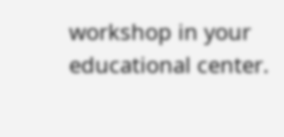workshop in your educational center.